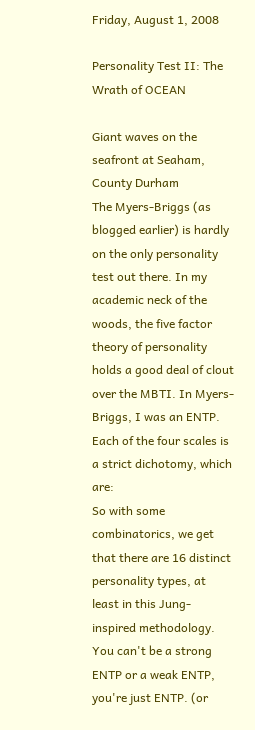Friday, August 1, 2008

Personality Test II: The Wrath of OCEAN

Giant waves on the seafront at Seaham, County Durham
The Myers-Briggs (as blogged earlier) is hardly on the only personality test out there. In my academic neck of the woods, the five factor theory of personality holds a good deal of clout over the MBTI. In Myers-Briggs, I was an ENTP. Each of the four scales is a strict dichotomy, which are:
So with some combinatorics, we get that there are 16 distinct personality types, at least in this Jung-inspired methodology. You can't be a strong ENTP or a weak ENTP, you're just ENTP. (or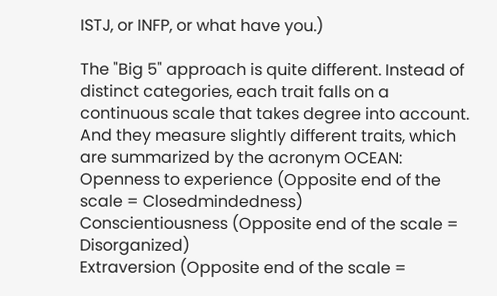ISTJ, or INFP, or what have you.)

The "Big 5" approach is quite different. Instead of distinct categories, each trait falls on a continuous scale that takes degree into account. And they measure slightly different traits, which are summarized by the acronym OCEAN:
Openness to experience (Opposite end of the scale = Closedmindedness)
Conscientiousness (Opposite end of the scale = Disorganized)
Extraversion (Opposite end of the scale =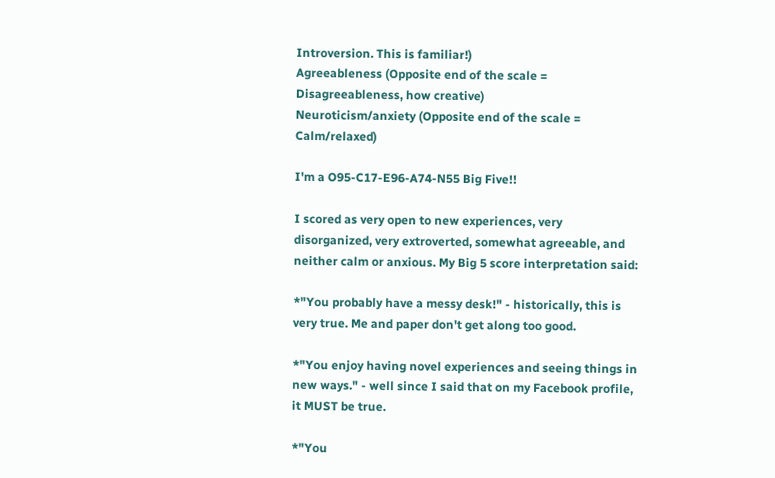Introversion. This is familiar!)
Agreeableness (Opposite end of the scale = Disagreeableness, how creative)
Neuroticism/anxiety (Opposite end of the scale = Calm/relaxed)

I'm a O95-C17-E96-A74-N55 Big Five!!

I scored as very open to new experiences, very disorganized, very extroverted, somewhat agreeable, and neither calm or anxious. My Big 5 score interpretation said:

*"You probably have a messy desk!" - historically, this is very true. Me and paper don't get along too good.

*"You enjoy having novel experiences and seeing things in new ways." - well since I said that on my Facebook profile, it MUST be true.

*"You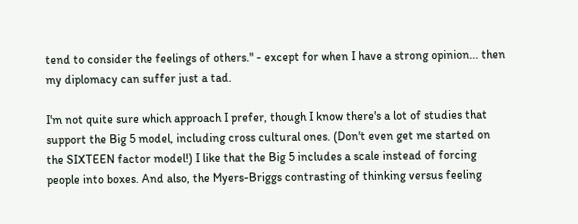tend to consider the feelings of others." - except for when I have a strong opinion... then my diplomacy can suffer just a tad.

I'm not quite sure which approach I prefer, though I know there's a lot of studies that support the Big 5 model, including cross cultural ones. (Don't even get me started on the SIXTEEN factor model!) I like that the Big 5 includes a scale instead of forcing people into boxes. And also, the Myers-Briggs contrasting of thinking versus feeling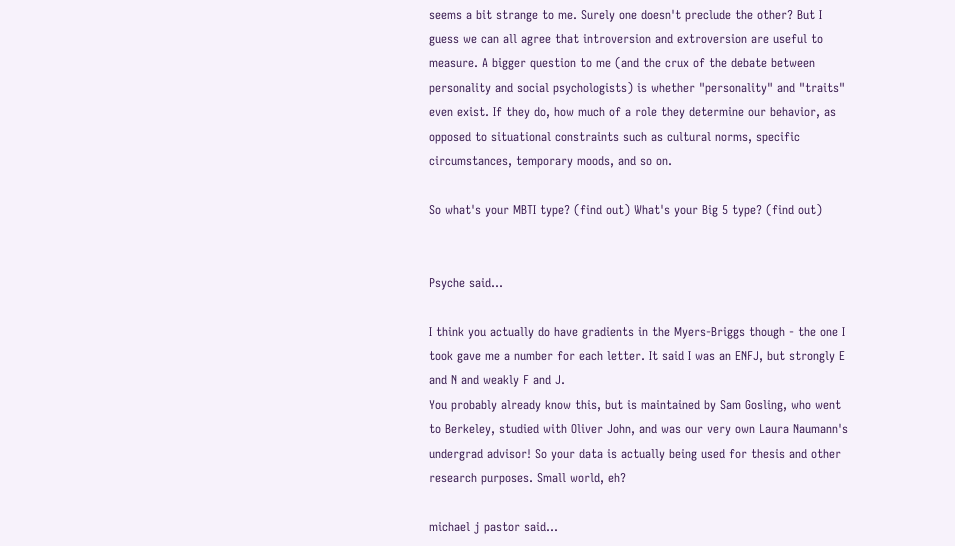seems a bit strange to me. Surely one doesn't preclude the other? But I guess we can all agree that introversion and extroversion are useful to measure. A bigger question to me (and the crux of the debate between personality and social psychologists) is whether "personality" and "traits" even exist. If they do, how much of a role they determine our behavior, as opposed to situational constraints such as cultural norms, specific circumstances, temporary moods, and so on.

So what's your MBTI type? (find out) What's your Big 5 type? (find out)


Psyche said...

I think you actually do have gradients in the Myers-Briggs though - the one I took gave me a number for each letter. It said I was an ENFJ, but strongly E and N and weakly F and J.
You probably already know this, but is maintained by Sam Gosling, who went to Berkeley, studied with Oliver John, and was our very own Laura Naumann's undergrad advisor! So your data is actually being used for thesis and other research purposes. Small world, eh?

michael j pastor said...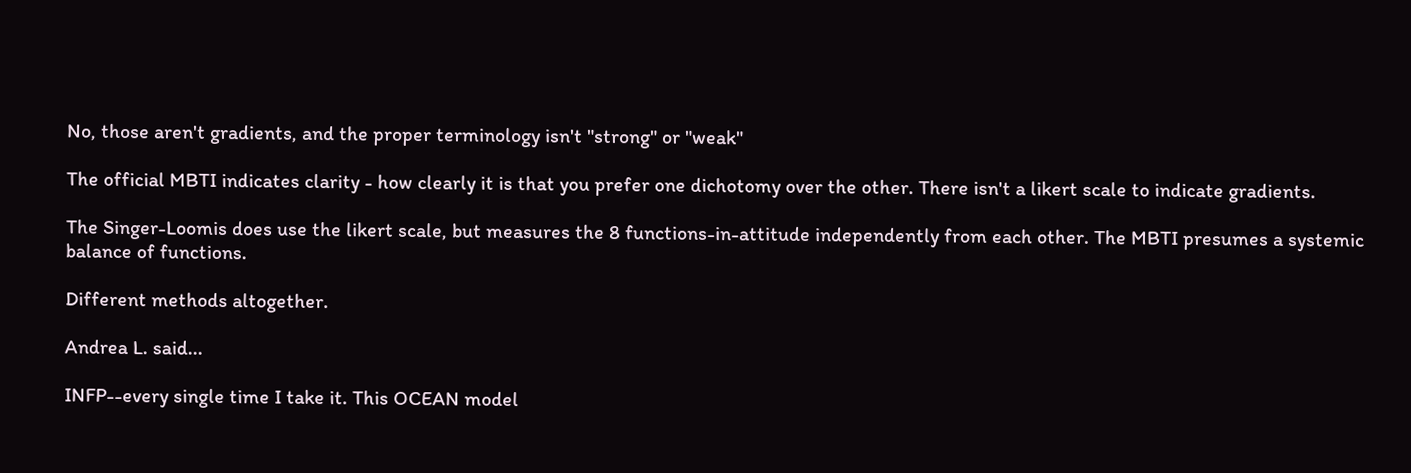No, those aren't gradients, and the proper terminology isn't "strong" or "weak"

The official MBTI indicates clarity - how clearly it is that you prefer one dichotomy over the other. There isn't a likert scale to indicate gradients.

The Singer-Loomis does use the likert scale, but measures the 8 functions-in-attitude independently from each other. The MBTI presumes a systemic balance of functions.

Different methods altogether.

Andrea L. said...

INFP--every single time I take it. This OCEAN model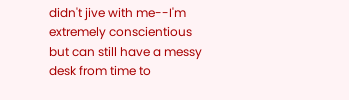didn't jive with me--I'm extremely conscientious but can still have a messy desk from time to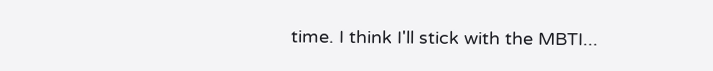time. I think I'll stick with the MBTI...